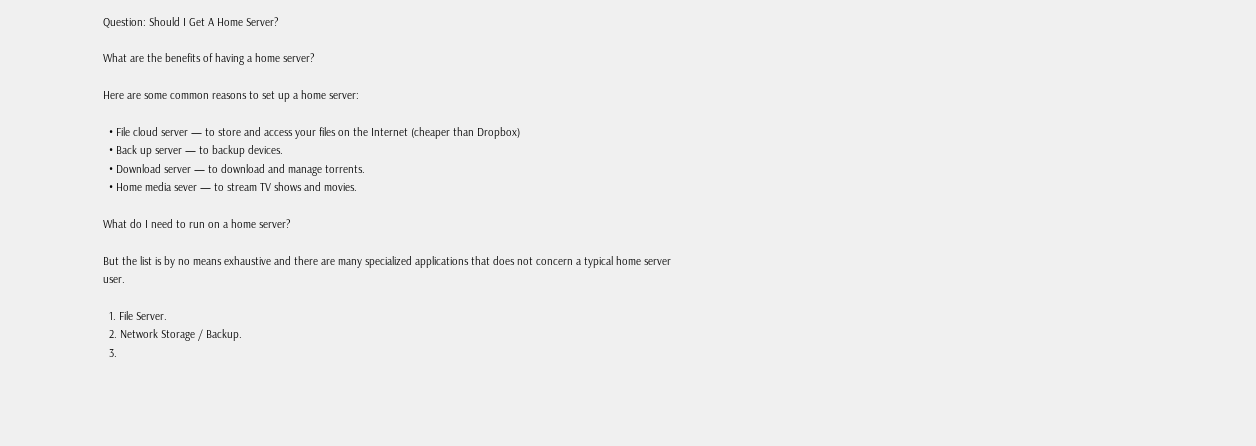Question: Should I Get A Home Server?

What are the benefits of having a home server?

Here are some common reasons to set up a home server:

  • File cloud server — to store and access your files on the Internet (cheaper than Dropbox)
  • Back up server — to backup devices.
  • Download server — to download and manage torrents.
  • Home media sever — to stream TV shows and movies.

What do I need to run on a home server?

But the list is by no means exhaustive and there are many specialized applications that does not concern a typical home server user.

  1. File Server.
  2. Network Storage / Backup.
  3.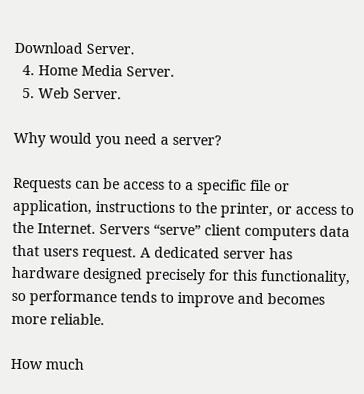Download Server.
  4. Home Media Server.
  5. Web Server.

Why would you need a server?

Requests can be access to a specific file or application, instructions to the printer, or access to the Internet. Servers “serve” client computers data that users request. A dedicated server has hardware designed precisely for this functionality, so performance tends to improve and becomes more reliable.

How much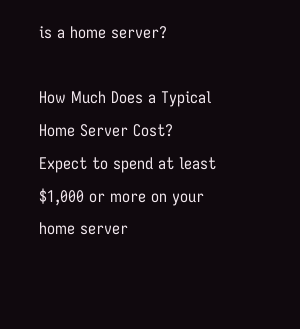is a home server?

How Much Does a Typical Home Server Cost? Expect to spend at least $1,000 or more on your home server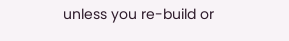unless you re-build or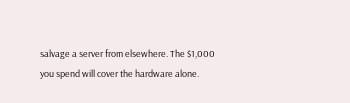salvage a server from elsewhere. The $1,000 you spend will cover the hardware alone.